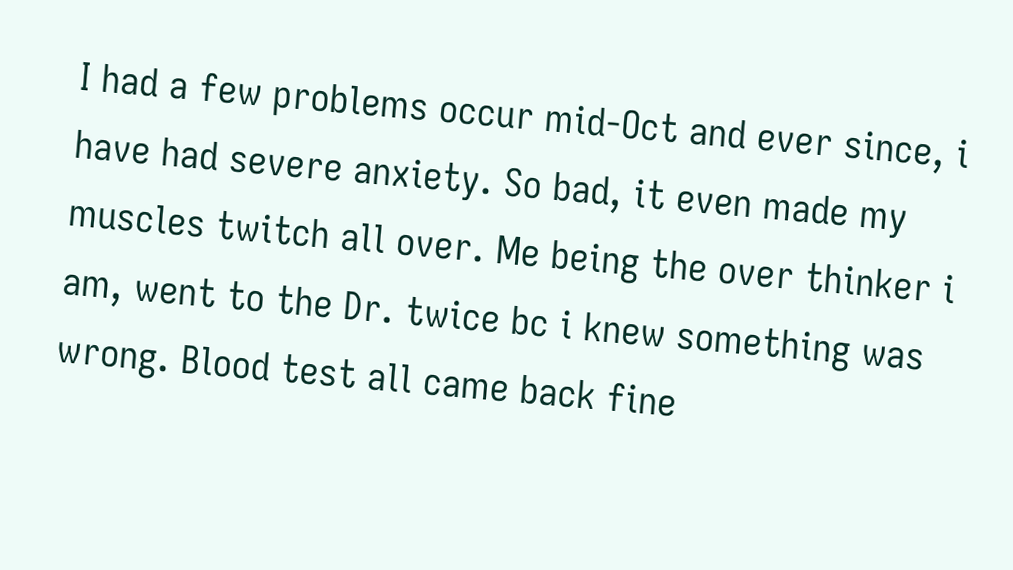I had a few problems occur mid-Oct and ever since, i have had severe anxiety. So bad, it even made my muscles twitch all over. Me being the over thinker i am, went to the Dr. twice bc i knew something was wrong. Blood test all came back fine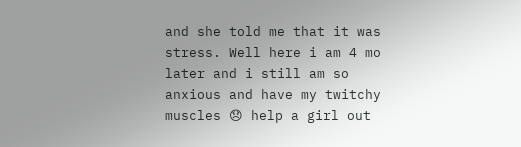and she told me that it was stress. Well here i am 4 mo later and i still am so anxious and have my twitchy muscles 😞 help a girl out